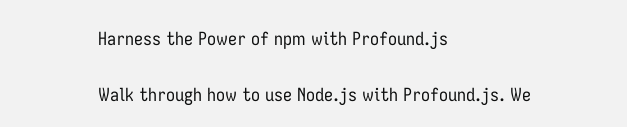Harness the Power of npm with Profound.js

Walk through how to use Node.js with Profound.js. We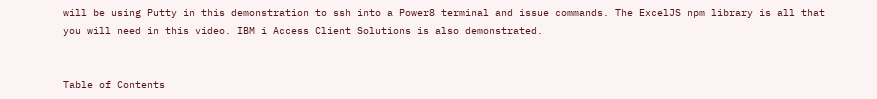will be using Putty in this demonstration to ssh into a Power8 terminal and issue commands. The ExcelJS npm library is all that you will need in this video. IBM i Access Client Solutions is also demonstrated.


Table of Contents